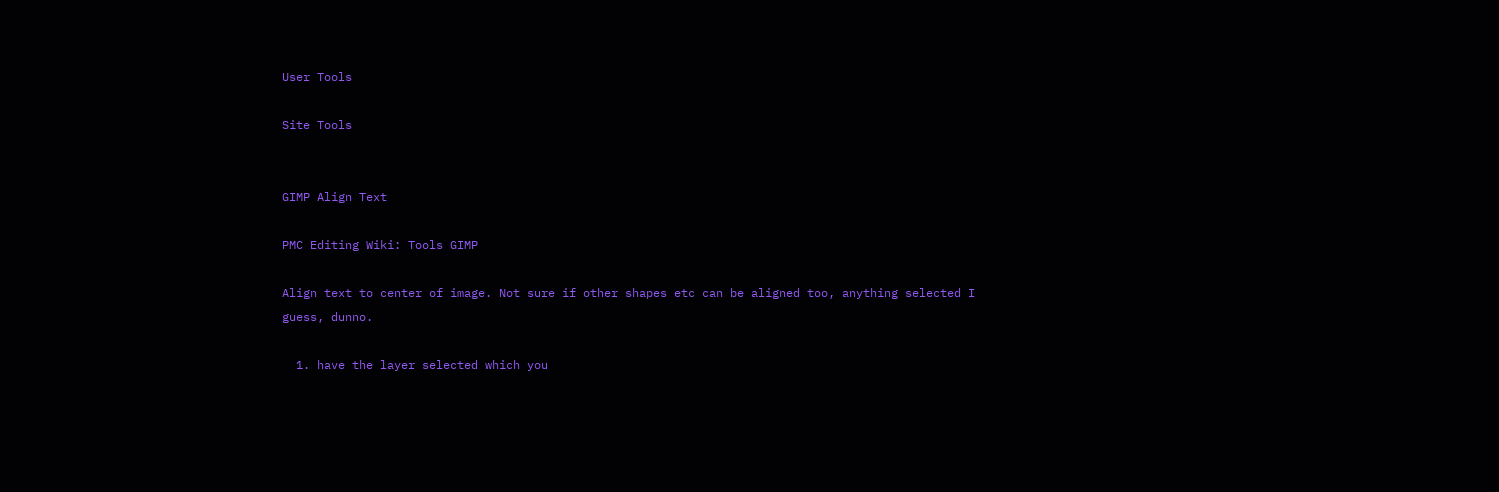User Tools

Site Tools


GIMP Align Text

PMC Editing Wiki: Tools GIMP

Align text to center of image. Not sure if other shapes etc can be aligned too, anything selected I guess, dunno.

  1. have the layer selected which you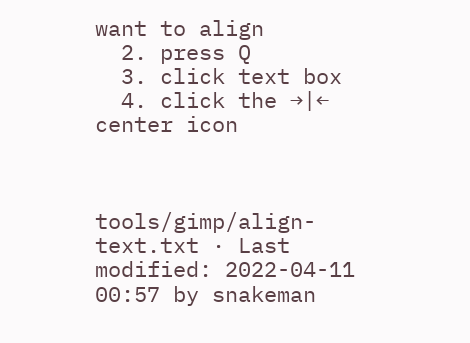want to align
  2. press Q
  3. click text box
  4. click the →|← center icon



tools/gimp/align-text.txt · Last modified: 2022-04-11 00:57 by snakeman